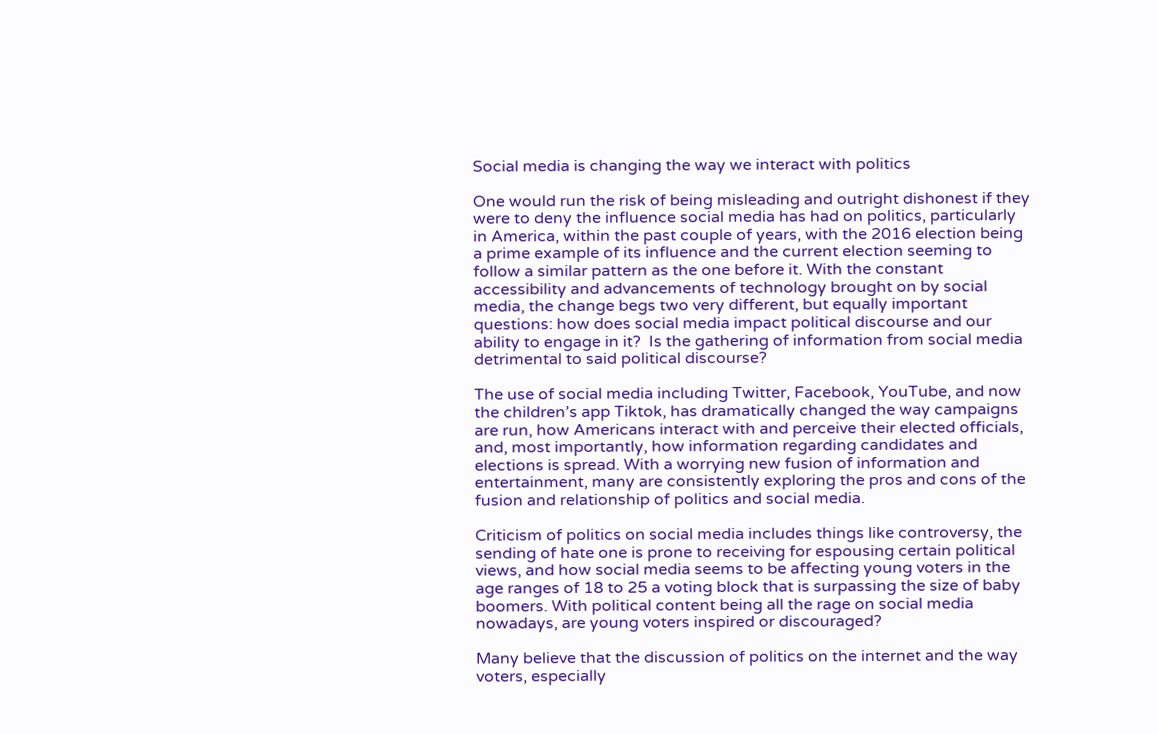Social media is changing the way we interact with politics

One would run the risk of being misleading and outright dishonest if they were to deny the influence social media has had on politics, particularly in America, within the past couple of years, with the 2016 election being a prime example of its influence and the current election seeming to follow a similar pattern as the one before it. With the constant accessibility and advancements of technology brought on by social media, the change begs two very different, but equally important questions: how does social media impact political discourse and our ability to engage in it?  Is the gathering of information from social media detrimental to said political discourse?

The use of social media including Twitter, Facebook, YouTube, and now the children’s app Tiktok, has dramatically changed the way campaigns are run, how Americans interact with and perceive their elected officials, and, most importantly, how information regarding candidates and elections is spread. With a worrying new fusion of information and entertainment, many are consistently exploring the pros and cons of the fusion and relationship of politics and social media.

Criticism of politics on social media includes things like controversy, the sending of hate one is prone to receiving for espousing certain political views, and how social media seems to be affecting young voters in the age ranges of 18 to 25 a voting block that is surpassing the size of baby boomers. With political content being all the rage on social media nowadays, are young voters inspired or discouraged?

Many believe that the discussion of politics on the internet and the way voters, especially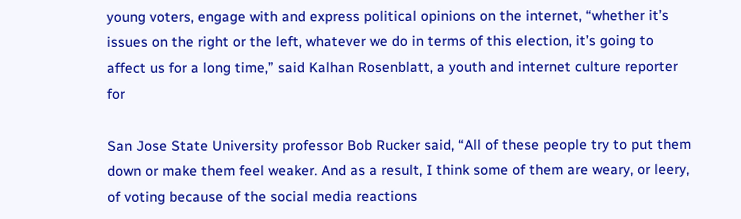young voters, engage with and express political opinions on the internet, “whether it’s issues on the right or the left, whatever we do in terms of this election, it’s going to affect us for a long time,” said Kalhan Rosenblatt, a youth and internet culture reporter for

San Jose State University professor Bob Rucker said, “All of these people try to put them down or make them feel weaker. And as a result, I think some of them are weary, or leery, of voting because of the social media reactions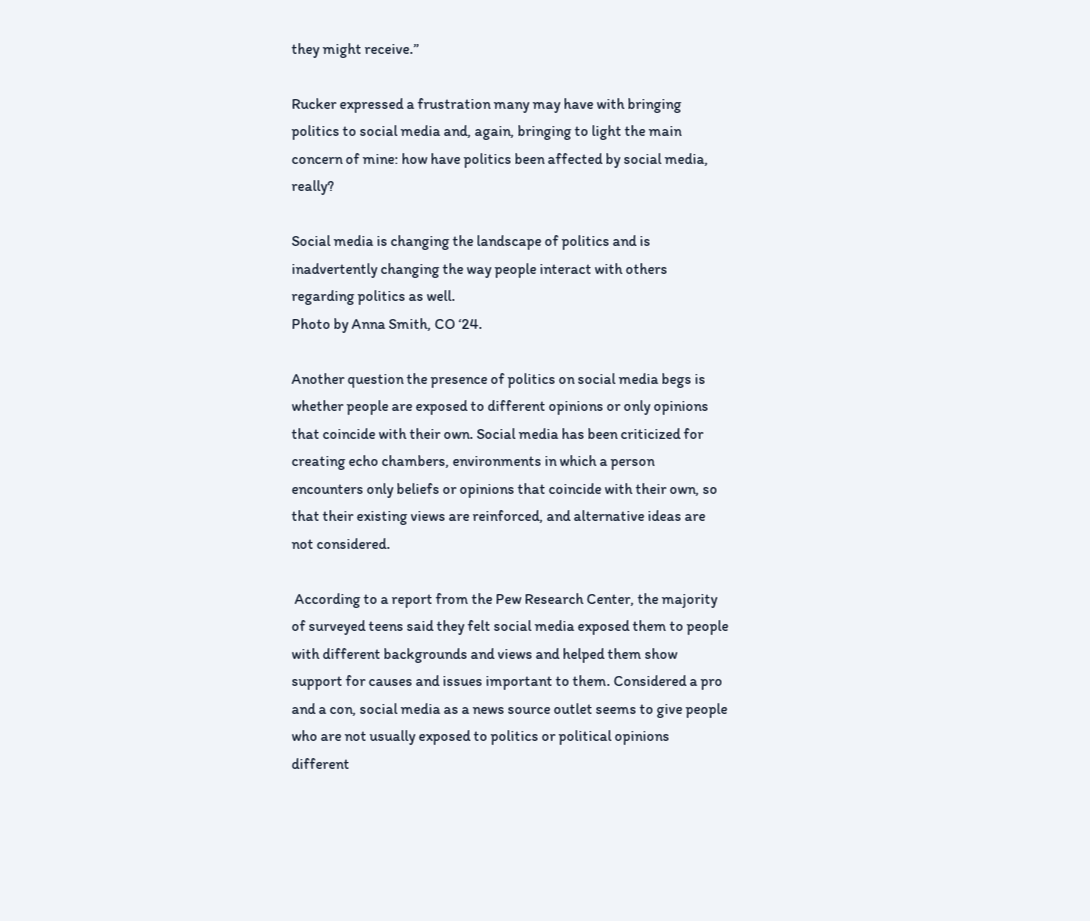they might receive.”

Rucker expressed a frustration many may have with bringing politics to social media and, again, bringing to light the main concern of mine: how have politics been affected by social media, really?

Social media is changing the landscape of politics and is inadvertently changing the way people interact with others regarding politics as well.
Photo by Anna Smith, CO ‘24.

Another question the presence of politics on social media begs is whether people are exposed to different opinions or only opinions that coincide with their own. Social media has been criticized for creating echo chambers, environments in which a person encounters only beliefs or opinions that coincide with their own, so that their existing views are reinforced, and alternative ideas are not considered.

 According to a report from the Pew Research Center, the majority of surveyed teens said they felt social media exposed them to people with different backgrounds and views and helped them show support for causes and issues important to them. Considered a pro and a con, social media as a news source outlet seems to give people who are not usually exposed to politics or political opinions different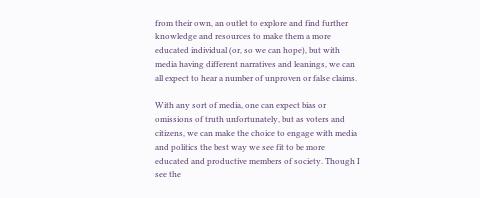from their own, an outlet to explore and find further knowledge and resources to make them a more educated individual (or, so we can hope), but with media having different narratives and leanings, we can all expect to hear a number of unproven or false claims.

With any sort of media, one can expect bias or omissions of truth unfortunately, but as voters and citizens, we can make the choice to engage with media and politics the best way we see fit to be more educated and productive members of society. Though I see the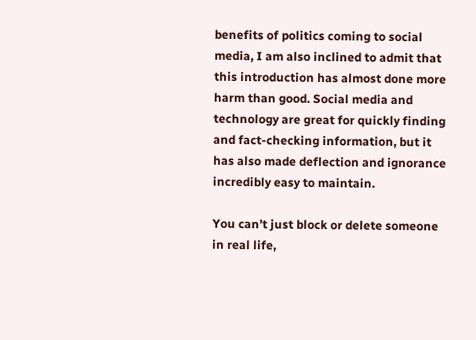benefits of politics coming to social media, I am also inclined to admit that this introduction has almost done more harm than good. Social media and technology are great for quickly finding and fact-checking information, but it has also made deflection and ignorance incredibly easy to maintain.

You can’t just block or delete someone in real life,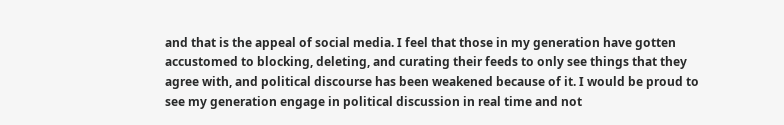and that is the appeal of social media. I feel that those in my generation have gotten accustomed to blocking, deleting, and curating their feeds to only see things that they agree with, and political discourse has been weakened because of it. I would be proud to see my generation engage in political discussion in real time and not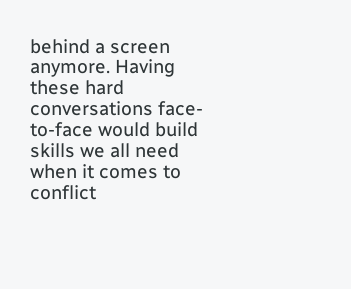behind a screen anymore. Having these hard conversations face-to-face would build skills we all need when it comes to conflict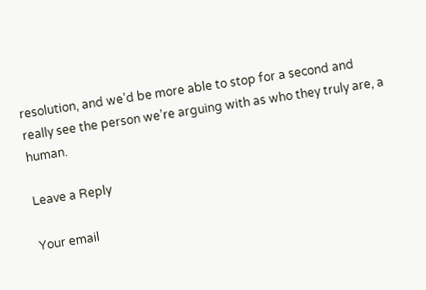resolution, and we’d be more able to stop for a second and really see the person we’re arguing with as who they truly are, a human.

Leave a Reply

Your email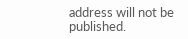address will not be published.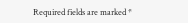Required fields are marked *